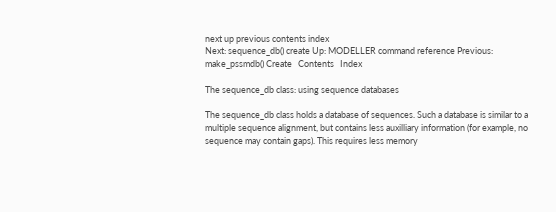next up previous contents index
Next: sequence_db() create Up: MODELLER command reference Previous: make_pssmdb() Create   Contents   Index

The sequence_db class: using sequence databases

The sequence_db class holds a database of sequences. Such a database is similar to a multiple sequence alignment, but contains less auxilliary information (for example, no sequence may contain gaps). This requires less memory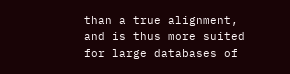than a true alignment, and is thus more suited for large databases of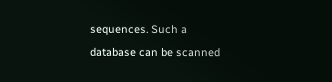sequences. Such a database can be scanned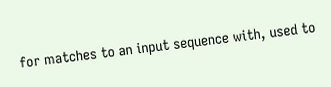for matches to an input sequence with, used to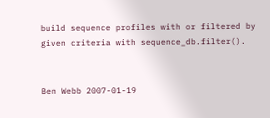build sequence profiles with or filtered by given criteria with sequence_db.filter().


Ben Webb 2007-01-19